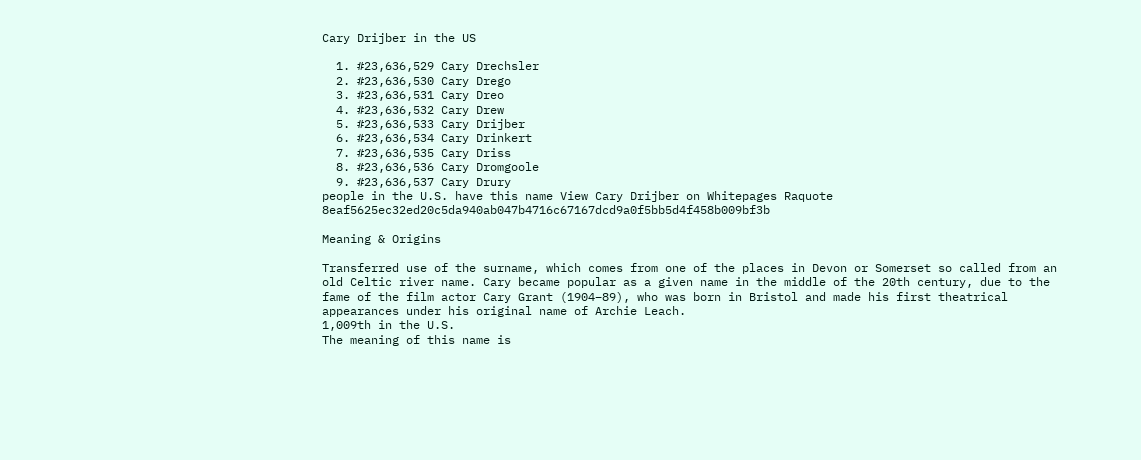Cary Drijber in the US

  1. #23,636,529 Cary Drechsler
  2. #23,636,530 Cary Drego
  3. #23,636,531 Cary Dreo
  4. #23,636,532 Cary Drew
  5. #23,636,533 Cary Drijber
  6. #23,636,534 Cary Drinkert
  7. #23,636,535 Cary Driss
  8. #23,636,536 Cary Dromgoole
  9. #23,636,537 Cary Drury
people in the U.S. have this name View Cary Drijber on Whitepages Raquote 8eaf5625ec32ed20c5da940ab047b4716c67167dcd9a0f5bb5d4f458b009bf3b

Meaning & Origins

Transferred use of the surname, which comes from one of the places in Devon or Somerset so called from an old Celtic river name. Cary became popular as a given name in the middle of the 20th century, due to the fame of the film actor Cary Grant (1904–89), who was born in Bristol and made his first theatrical appearances under his original name of Archie Leach.
1,009th in the U.S.
The meaning of this name is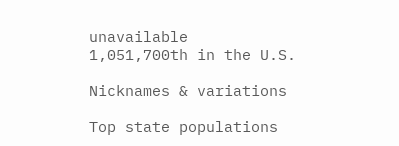unavailable
1,051,700th in the U.S.

Nicknames & variations

Top state populations